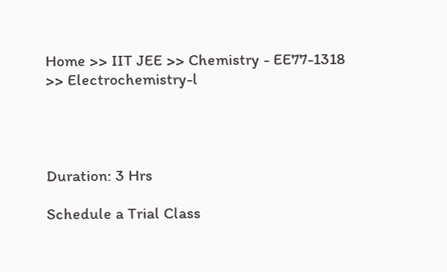Home >> IIT JEE >> Chemistry - EE77-1318 >> Electrochemistry-l




Duration: 3 Hrs

Schedule a Trial Class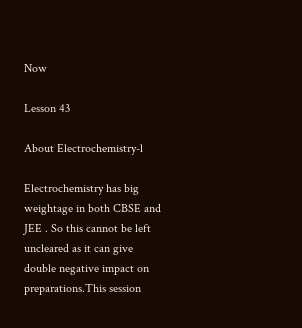Now

Lesson 43

About Electrochemistry-l

Electrochemistry has big weightage in both CBSE and JEE . So this cannot be left uncleared as it can give double negative impact on preparations.This session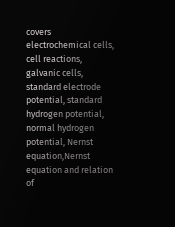covers electrochemical cells, cell reactions, galvanic cells, standard electrode potential, standard hydrogen potential, normal hydrogen potential, Nernst equation,Nernst equation and relation of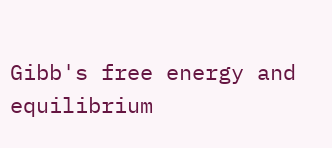Gibb's free energy and equilibrium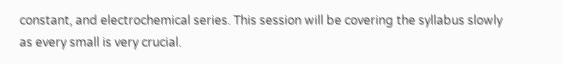constant, and electrochemical series. This session will be covering the syllabus slowly as every small is very crucial.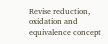Revise reduction, oxidation and equivalence concept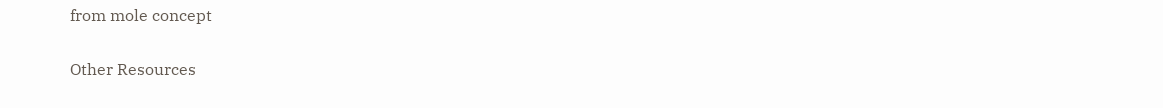from mole concept

Other Resources